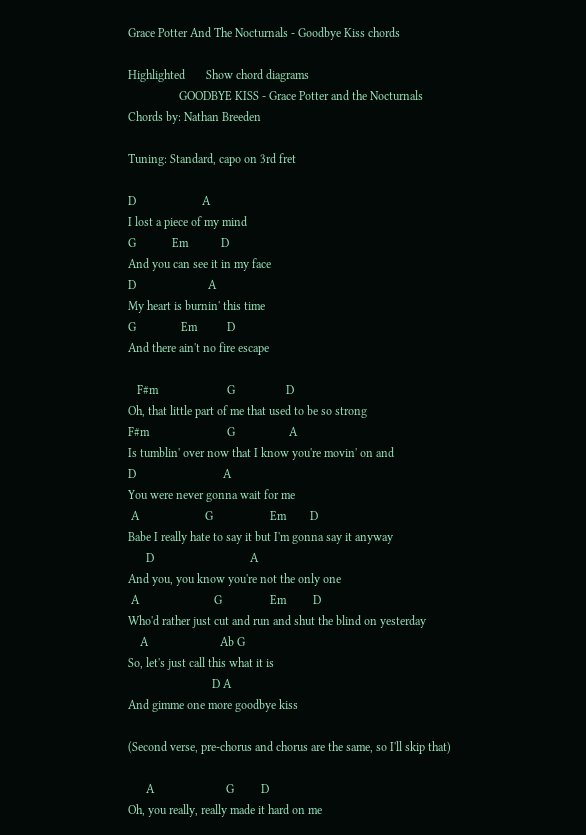Grace Potter And The Nocturnals - Goodbye Kiss chords

Highlighted       Show chord diagrams
                 GOODBYE KISS - Grace Potter and the Nocturnals
Chords by: Nathan Breeden

Tuning: Standard, capo on 3rd fret

D                      A
I lost a piece of my mind
G            Em           D
And you can see it in my face
D                        A
My heart is burnin' this time
G               Em          D
And there ain't no fire escape

   F#m                       G                 D
Oh, that little part of me that used to be so strong
F#m                          G                  A
Is tumblin' over now that I know you're movin' on and
D                             A
You were never gonna wait for me
 A                      G                   Em        D
Babe I really hate to say it but I'm gonna say it anyway
      D                                A
And you, you know you're not the only one
 A                         G                Em         D
Who'd rather just cut and run and shut the blind on yesterday
    A                        Ab G
So, let's just call this what it is
                            D A
And gimme one more goodbye kiss

(Second verse, pre-chorus and chorus are the same, so I'll skip that)

      A                        G         D
Oh, you really, really made it hard on me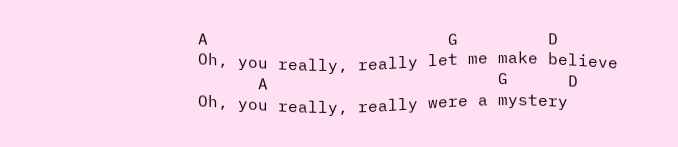A                        G         D
Oh, you really, really let me make believe
      A                       G      D
Oh, you really, really were a mystery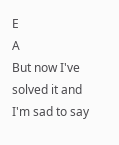E                              A
But now I've solved it and I'm sad to say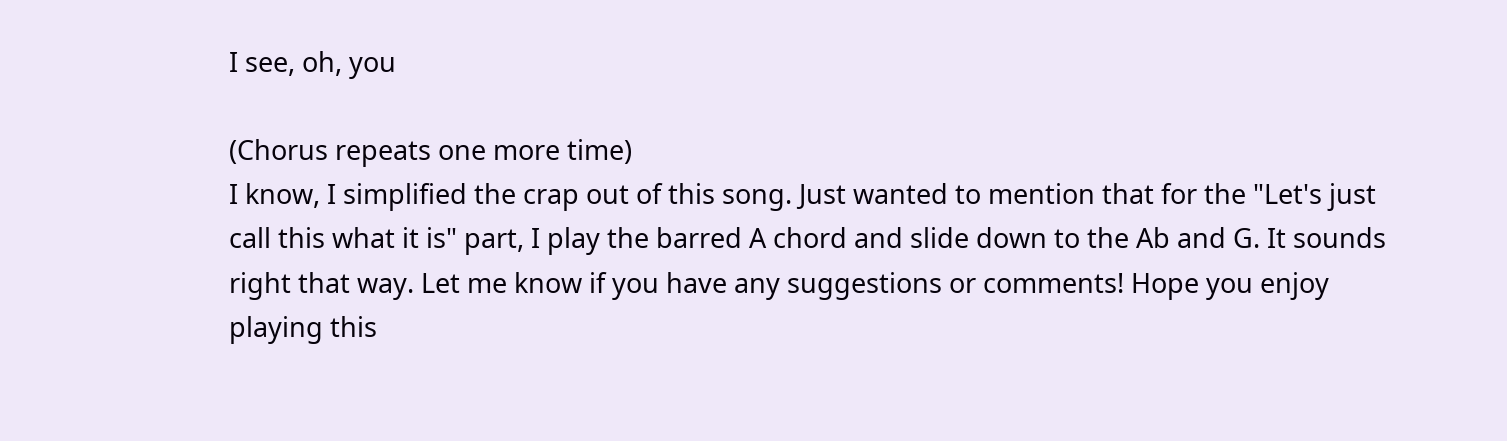I see, oh, you

(Chorus repeats one more time)
I know, I simplified the crap out of this song. Just wanted to mention that for the "Let's just
call this what it is" part, I play the barred A chord and slide down to the Ab and G. It sounds
right that way. Let me know if you have any suggestions or comments! Hope you enjoy
playing this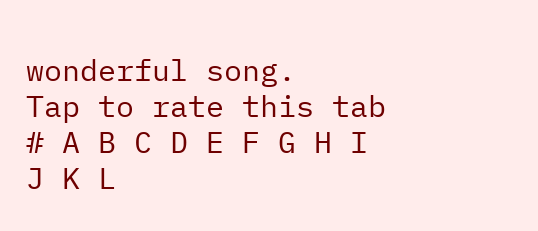wonderful song.
Tap to rate this tab
# A B C D E F G H I J K L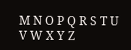M N O P Q R S T U V W X Y Z